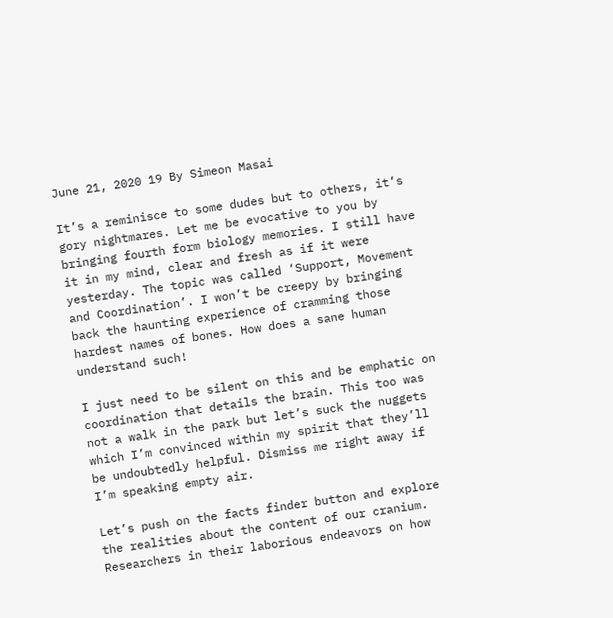June 21, 2020 19 By Simeon Masai

It’s a reminisce to some dudes but to others, it’s gory nightmares. Let me be evocative to you by bringing fourth form biology memories. I still have it in my mind, clear and fresh as if it were yesterday. The topic was called ‘Support, Movement and Coordination’. I won’t be creepy by bringing back the haunting experience of cramming those hardest names of bones. How does a sane human understand such!

I just need to be silent on this and be emphatic on coordination that details the brain. This too was not a walk in the park but let’s suck the nuggets which I’m convinced within my spirit that they’ll be undoubtedly helpful. Dismiss me right away if I’m speaking empty air.

Let’s push on the facts finder button and explore the realities about the content of our cranium. Researchers in their laborious endeavors on how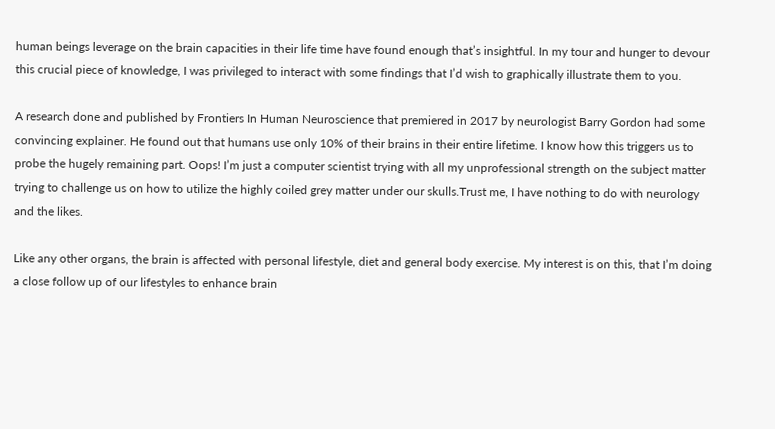human beings leverage on the brain capacities in their life time have found enough that’s insightful. In my tour and hunger to devour this crucial piece of knowledge, I was privileged to interact with some findings that I’d wish to graphically illustrate them to you.

A research done and published by Frontiers In Human Neuroscience that premiered in 2017 by neurologist Barry Gordon had some convincing explainer. He found out that humans use only 10% of their brains in their entire lifetime. I know how this triggers us to probe the hugely remaining part. Oops! I’m just a computer scientist trying with all my unprofessional strength on the subject matter trying to challenge us on how to utilize the highly coiled grey matter under our skulls.Trust me, I have nothing to do with neurology and the likes.

Like any other organs, the brain is affected with personal lifestyle, diet and general body exercise. My interest is on this, that I’m doing a close follow up of our lifestyles to enhance brain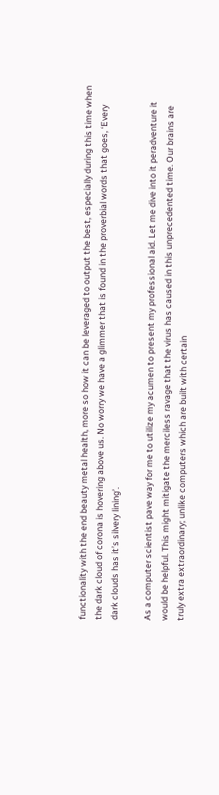functionality with the end beauty metal health, more so how it can be leveraged to output the best, especially during this time when the dark cloud of corona is hovering above us. No worry we have a glimmer that is found in the proverbial words that goes, ‘Every dark clouds has it’s silvery lining’.

As a computer scientist pave way for me to utilize my acumen to present my professional aid. Let me dive into it peradventure it would be helpful. This might mitigate the merciless ravage that the virus has caused in this unprecedented time. Our brains are truly extra extraordinary; unlike computers which are built with certain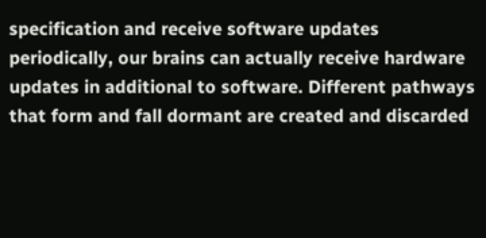specification and receive software updates periodically, our brains can actually receive hardware updates in additional to software. Different pathways that form and fall dormant are created and discarded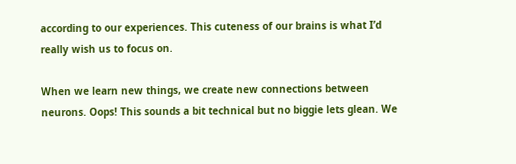according to our experiences. This cuteness of our brains is what I’d really wish us to focus on.

When we learn new things, we create new connections between neurons. Oops! This sounds a bit technical but no biggie lets glean. We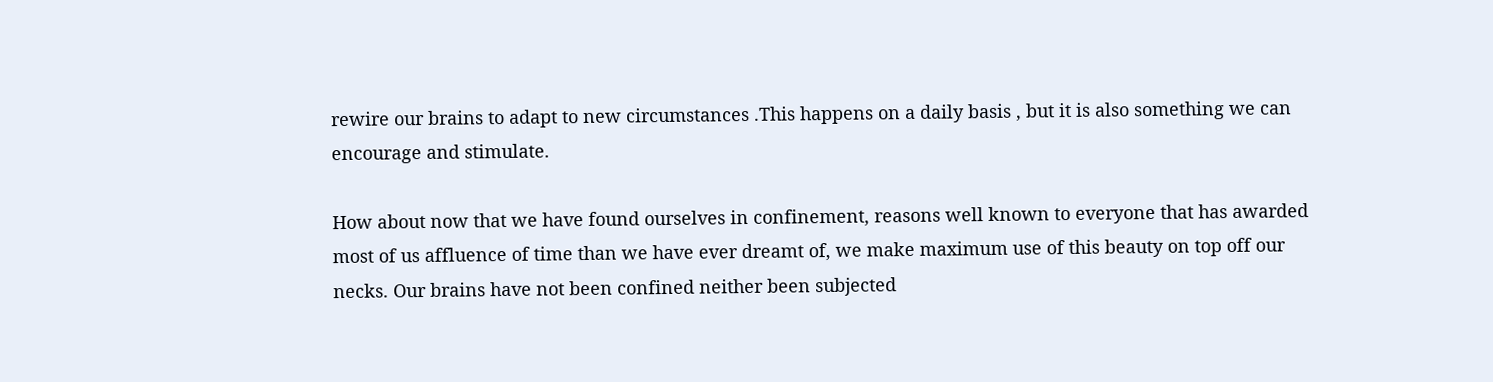rewire our brains to adapt to new circumstances .This happens on a daily basis , but it is also something we can encourage and stimulate.

How about now that we have found ourselves in confinement, reasons well known to everyone that has awarded most of us affluence of time than we have ever dreamt of, we make maximum use of this beauty on top off our necks. Our brains have not been confined neither been subjected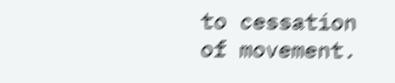to cessation of movement.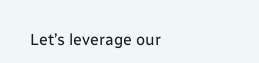Let’s leverage our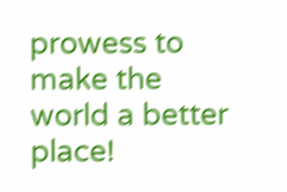prowess to make the world a better place!